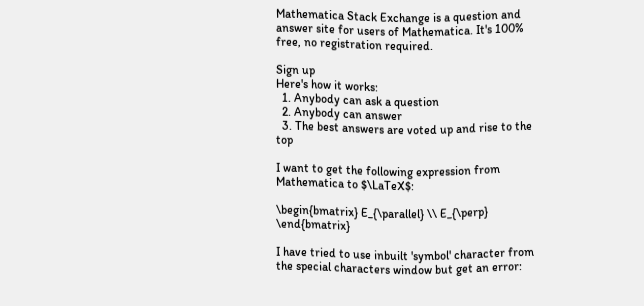Mathematica Stack Exchange is a question and answer site for users of Mathematica. It's 100% free, no registration required.

Sign up
Here's how it works:
  1. Anybody can ask a question
  2. Anybody can answer
  3. The best answers are voted up and rise to the top

I want to get the following expression from Mathematica to $\LaTeX$:

\begin{bmatrix} E_{\parallel} \\ E_{\perp} \end{bmatrix}

I have tried to use inbuilt 'symbol' character from the special characters window but get an error: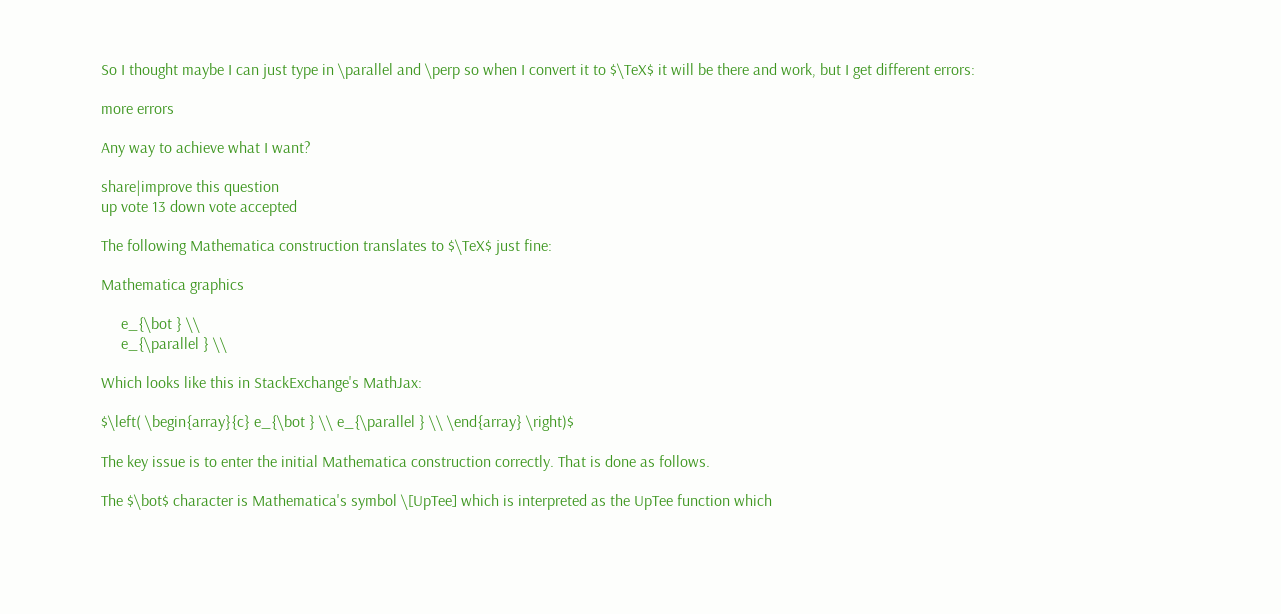So I thought maybe I can just type in \parallel and \perp so when I convert it to $\TeX$ it will be there and work, but I get different errors:

more errors

Any way to achieve what I want?

share|improve this question
up vote 13 down vote accepted

The following Mathematica construction translates to $\TeX$ just fine:

Mathematica graphics

     e_{\bot } \\
     e_{\parallel } \\

Which looks like this in StackExchange's MathJax:

$\left( \begin{array}{c} e_{\bot } \\ e_{\parallel } \\ \end{array} \right)$

The key issue is to enter the initial Mathematica construction correctly. That is done as follows.

The $\bot$ character is Mathematica's symbol \[UpTee] which is interpreted as the UpTee function which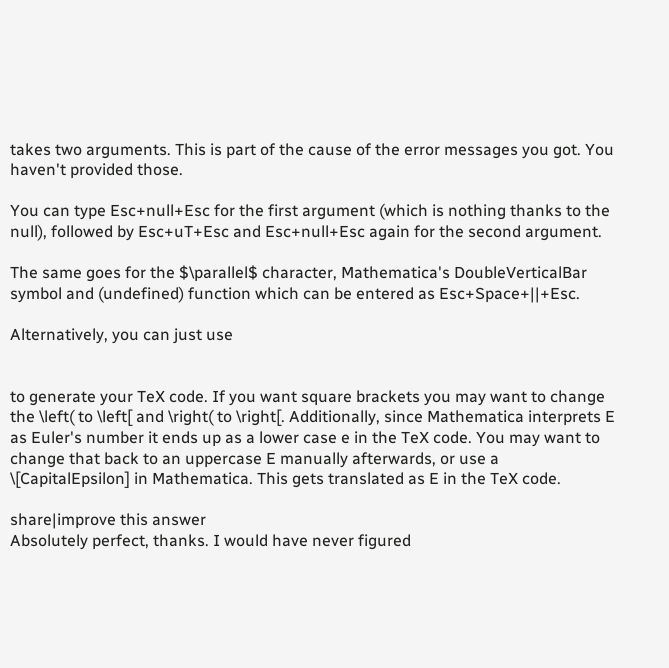takes two arguments. This is part of the cause of the error messages you got. You haven't provided those.

You can type Esc+null+Esc for the first argument (which is nothing thanks to the null), followed by Esc+uT+Esc and Esc+null+Esc again for the second argument.

The same goes for the $\parallel$ character, Mathematica's DoubleVerticalBar symbol and (undefined) function which can be entered as Esc+Space+||+Esc.

Alternatively, you can just use


to generate your TeX code. If you want square brackets you may want to change the \left( to \left[ and \right( to \right[. Additionally, since Mathematica interprets E as Euler's number it ends up as a lower case e in the TeX code. You may want to change that back to an uppercase E manually afterwards, or use a \[CapitalEpsilon] in Mathematica. This gets translated as E in the TeX code.

share|improve this answer
Absolutely perfect, thanks. I would have never figured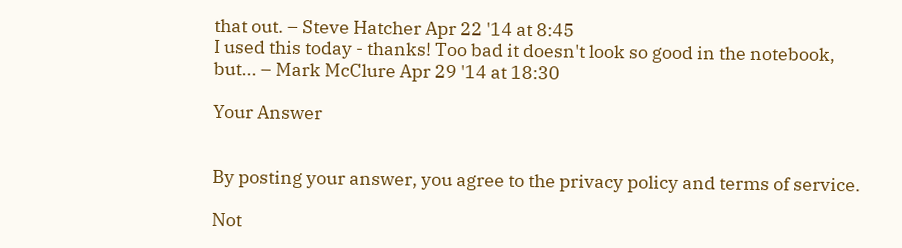that out. – Steve Hatcher Apr 22 '14 at 8:45
I used this today - thanks! Too bad it doesn't look so good in the notebook, but... – Mark McClure Apr 29 '14 at 18:30

Your Answer


By posting your answer, you agree to the privacy policy and terms of service.

Not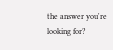the answer you're looking for?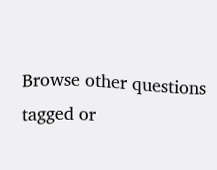Browse other questions tagged or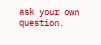ask your own question.